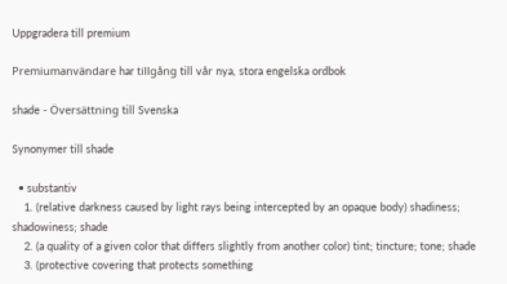Uppgradera till premium

Premiumanvändare har tillgång till vår nya, stora engelska ordbok

shade - Översättning till Svenska

Synonymer till shade

  • substantiv
    1. (relative darkness caused by light rays being intercepted by an opaque body) shadiness; shadowiness; shade
    2. (a quality of a given color that differs slightly from another color) tint; tincture; tone; shade
    3. (protective covering that protects something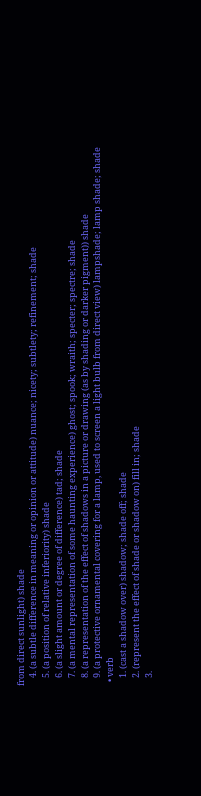from direct sunlight) shade
    4. (a subtle difference in meaning or opinion or attitude) nuance; nicety; subtlety; refinement; shade
    5. (a position of relative inferiority) shade
    6. (a slight amount or degree of difference) tad; shade
    7. (a mental representation of some haunting experience) ghost; spook; wraith; specter; spectre; shade
    8. (a representation of the effect of shadows in a picture or drawing (as by shading or darker pigment)) shade
    9. (a protective ornamental covering for a lamp, used to screen a light bulb from direct view) lampshade; lamp shade; shade
  • verb
    1. (cast a shadow over) shadow; shade off; shade
    2. (represent the effect of shade or shadow on) fill in; shade
    3.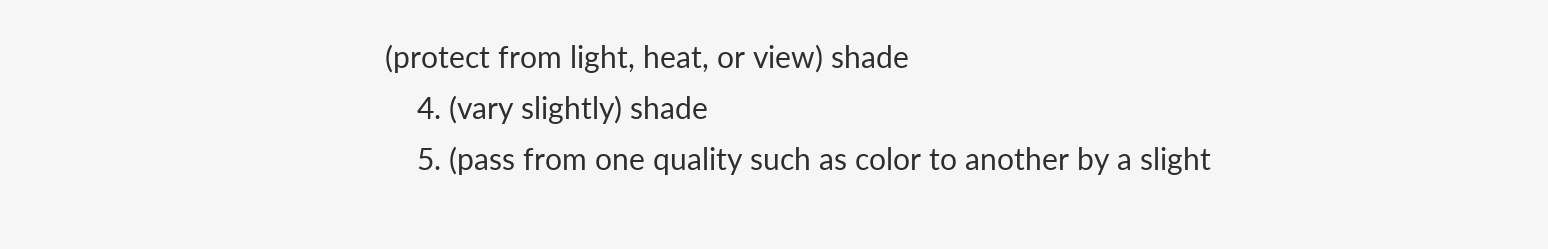(protect from light, heat, or view) shade
    4. (vary slightly) shade
    5. (pass from one quality such as color to another by a slight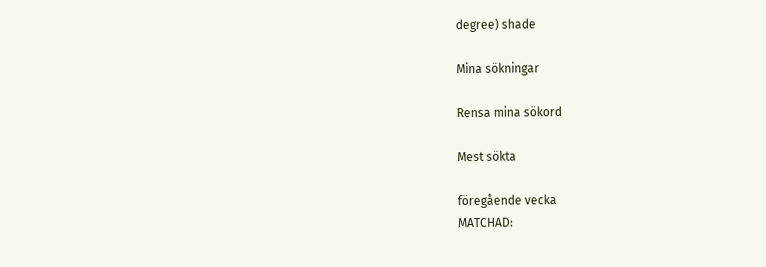degree) shade

Mina sökningar

Rensa mina sökord

Mest sökta

föregående vecka
MATCHAD: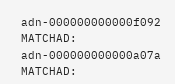adn-000000000000f092
MATCHAD: adn-000000000000a07a
MATCHAD: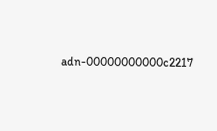adn-00000000000c2217